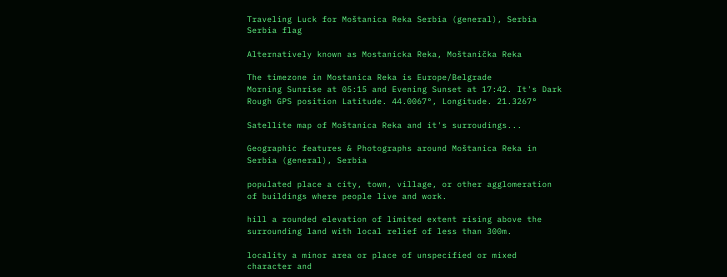Traveling Luck for Moštanica Reka Serbia (general), Serbia Serbia flag

Alternatively known as Mostanicka Reka, Moštanička Reka

The timezone in Mostanica Reka is Europe/Belgrade
Morning Sunrise at 05:15 and Evening Sunset at 17:42. It's Dark
Rough GPS position Latitude. 44.0067°, Longitude. 21.3267°

Satellite map of Moštanica Reka and it's surroudings...

Geographic features & Photographs around Moštanica Reka in Serbia (general), Serbia

populated place a city, town, village, or other agglomeration of buildings where people live and work.

hill a rounded elevation of limited extent rising above the surrounding land with local relief of less than 300m.

locality a minor area or place of unspecified or mixed character and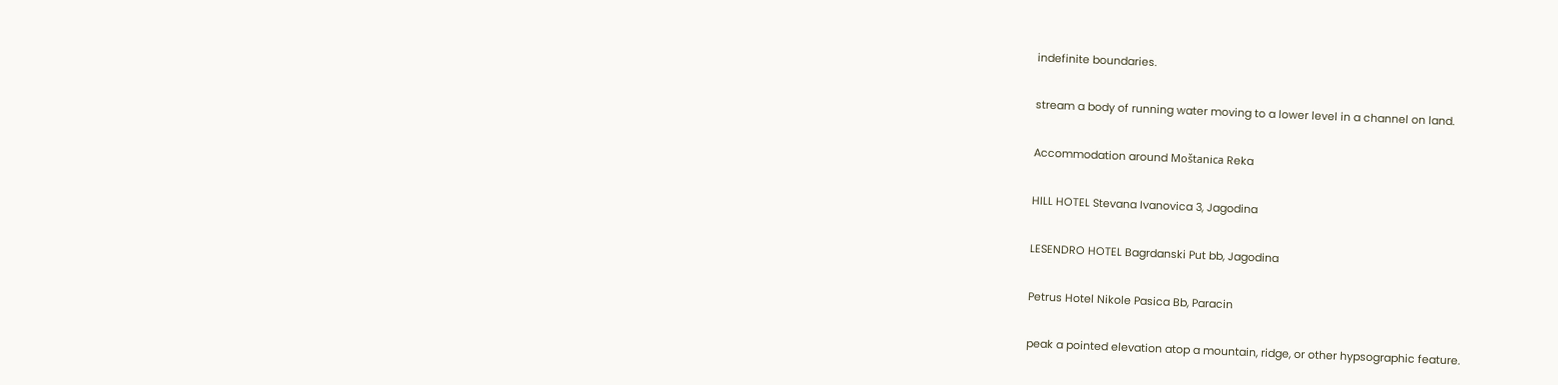indefinite boundaries.

stream a body of running water moving to a lower level in a channel on land.

Accommodation around Moštanica Reka

HILL HOTEL Stevana Ivanovica 3, Jagodina

LESENDRO HOTEL Bagrdanski Put bb, Jagodina

Petrus Hotel Nikole Pasica Bb, Paracin

peak a pointed elevation atop a mountain, ridge, or other hypsographic feature.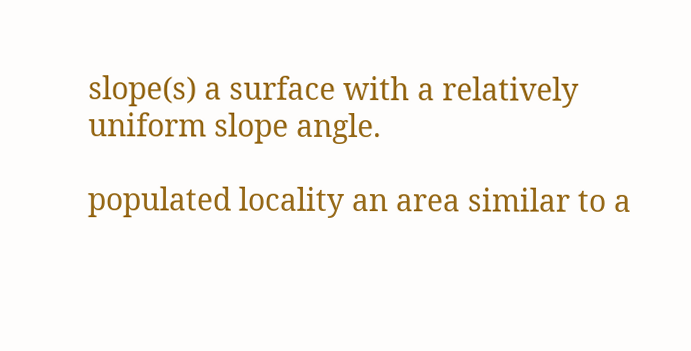slope(s) a surface with a relatively uniform slope angle.

populated locality an area similar to a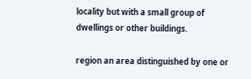locality but with a small group of dwellings or other buildings.

region an area distinguished by one or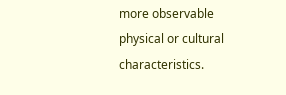more observable physical or cultural characteristics.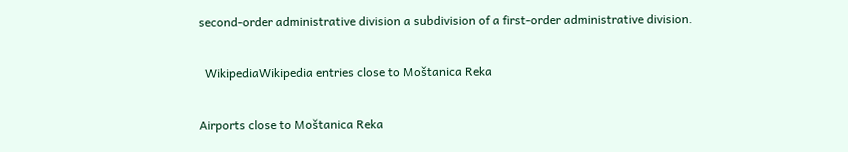second-order administrative division a subdivision of a first-order administrative division.

  WikipediaWikipedia entries close to Moštanica Reka

Airports close to Moštanica Reka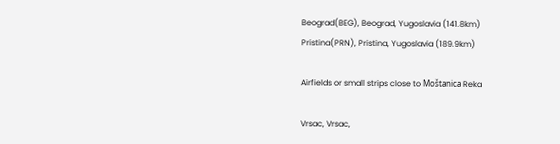Beograd(BEG), Beograd, Yugoslavia (141.8km)
Pristina(PRN), Pristina, Yugoslavia (189.9km)

Airfields or small strips close to Moštanica Reka

Vrsac, Vrsac,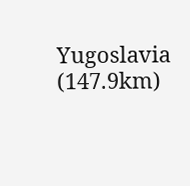Yugoslavia (147.9km)